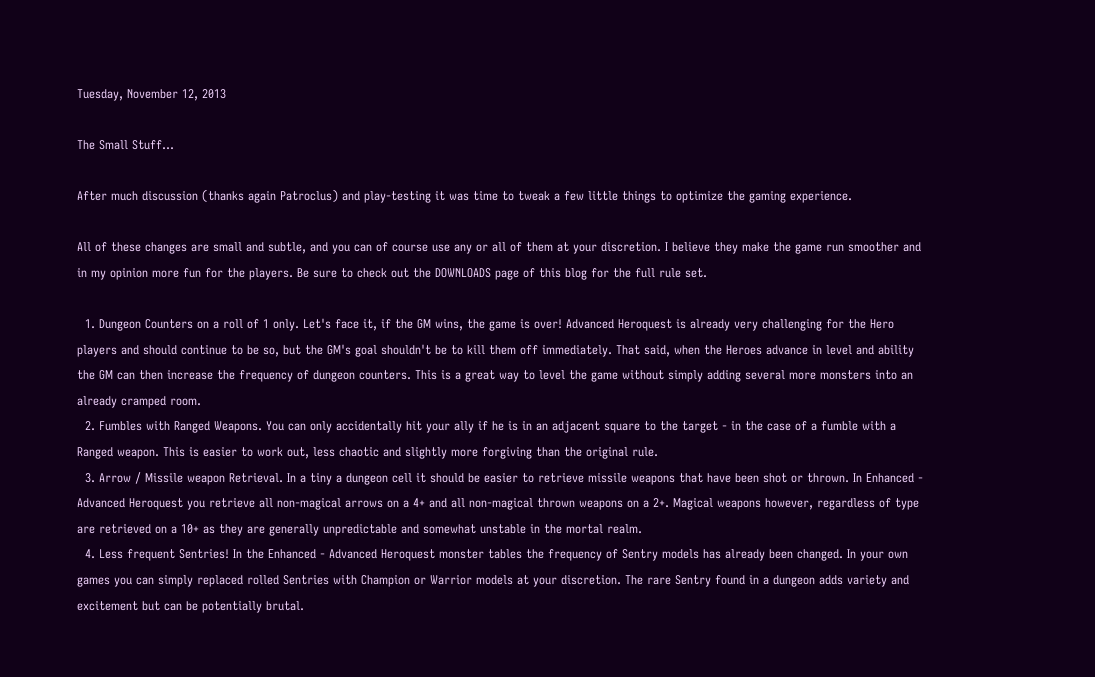Tuesday, November 12, 2013

The Small Stuff...

After much discussion (thanks again Patroclus) and play-testing it was time to tweak a few little things to optimize the gaming experience.

All of these changes are small and subtle, and you can of course use any or all of them at your discretion. I believe they make the game run smoother and in my opinion more fun for the players. Be sure to check out the DOWNLOADS page of this blog for the full rule set.

  1. Dungeon Counters on a roll of 1 only. Let's face it, if the GM wins, the game is over! Advanced Heroquest is already very challenging for the Hero players and should continue to be so, but the GM's goal shouldn't be to kill them off immediately. That said, when the Heroes advance in level and ability the GM can then increase the frequency of dungeon counters. This is a great way to level the game without simply adding several more monsters into an already cramped room.
  2. Fumbles with Ranged Weapons. You can only accidentally hit your ally if he is in an adjacent square to the target - in the case of a fumble with a Ranged weapon. This is easier to work out, less chaotic and slightly more forgiving than the original rule.
  3. Arrow / Missile weapon Retrieval. In a tiny a dungeon cell it should be easier to retrieve missile weapons that have been shot or thrown. In Enhanced - Advanced Heroquest you retrieve all non-magical arrows on a 4+ and all non-magical thrown weapons on a 2+. Magical weapons however, regardless of type are retrieved on a 10+ as they are generally unpredictable and somewhat unstable in the mortal realm.
  4. Less frequent Sentries! In the Enhanced - Advanced Heroquest monster tables the frequency of Sentry models has already been changed. In your own games you can simply replaced rolled Sentries with Champion or Warrior models at your discretion. The rare Sentry found in a dungeon adds variety and excitement but can be potentially brutal.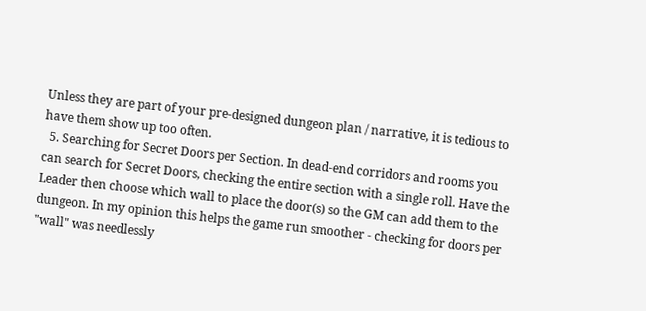Unless they are part of your pre-designed dungeon plan / narrative, it is tedious to have them show up too often.
  5. Searching for Secret Doors per Section. In dead-end corridors and rooms you can search for Secret Doors, checking the entire section with a single roll. Have the Leader then choose which wall to place the door(s) so the GM can add them to the dungeon. In my opinion this helps the game run smoother - checking for doors per "wall" was needlessly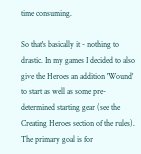time consuming.

So that's basically it - nothing to drastic. In my games I decided to also give the Heroes an addition 'Wound' to start as well as some pre-determined starting gear (see the Creating Heroes section of the rules). The primary goal is for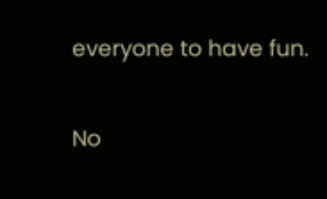everyone to have fun.

No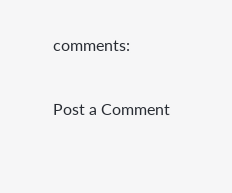comments:

Post a Comment